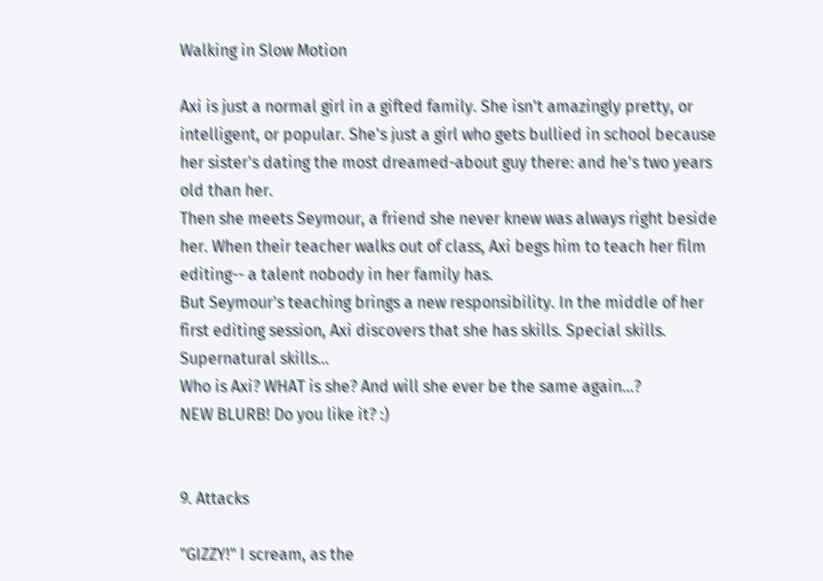Walking in Slow Motion

Axi is just a normal girl in a gifted family. She isn't amazingly pretty, or intelligent, or popular. She's just a girl who gets bullied in school because her sister's dating the most dreamed-about guy there: and he's two years old than her.
Then she meets Seymour, a friend she never knew was always right beside her. When their teacher walks out of class, Axi begs him to teach her film editing-- a talent nobody in her family has.
But Seymour's teaching brings a new responsibility. In the middle of her first editing session, Axi discovers that she has skills. Special skills. Supernatural skills...
Who is Axi? WHAT is she? And will she ever be the same again...?
NEW BLURB! Do you like it? :)


9. Attacks

"GIZZY!" I scream, as the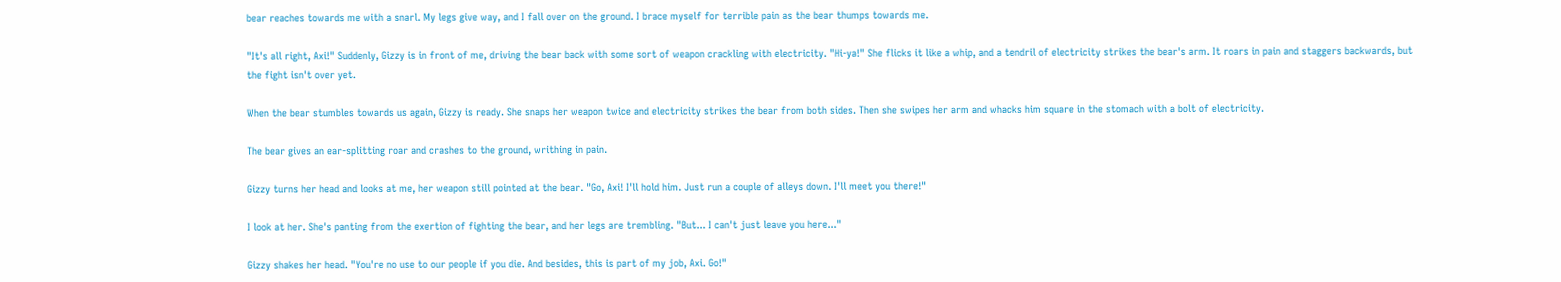bear reaches towards me with a snarl. My legs give way, and I fall over on the ground. I brace myself for terrible pain as the bear thumps towards me.

"It's all right, Axi!" Suddenly, Gizzy is in front of me, driving the bear back with some sort of weapon crackling with electricity. "Hi-ya!" She flicks it like a whip, and a tendril of electricity strikes the bear's arm. It roars in pain and staggers backwards, but the fight isn't over yet.

When the bear stumbles towards us again, Gizzy is ready. She snaps her weapon twice and electricity strikes the bear from both sides. Then she swipes her arm and whacks him square in the stomach with a bolt of electricity.

The bear gives an ear-splitting roar and crashes to the ground, writhing in pain.

Gizzy turns her head and looks at me, her weapon still pointed at the bear. "Go, Axi! I'll hold him. Just run a couple of alleys down. I'll meet you there!"

I look at her. She's panting from the exertion of fighting the bear, and her legs are trembling. "But... I can't just leave you here..."

Gizzy shakes her head. "You're no use to our people if you die. And besides, this is part of my job, Axi. Go!"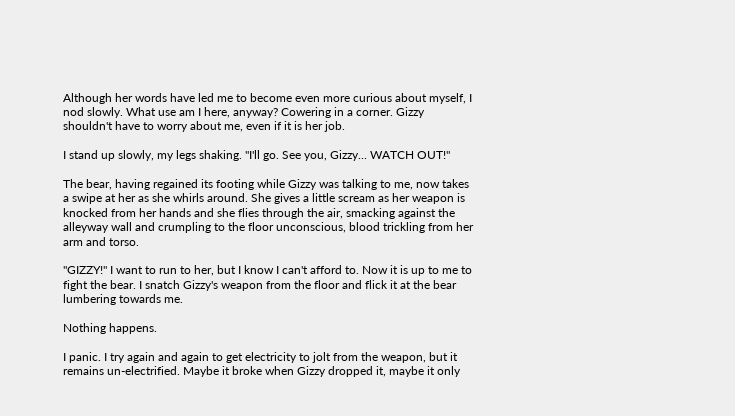Although her words have led me to become even more curious about myself, I nod slowly. What use am I here, anyway? Cowering in a corner. Gizzy shouldn't have to worry about me, even if it is her job.

I stand up slowly, my legs shaking. "I'll go. See you, Gizzy... WATCH OUT!"

The bear, having regained its footing while Gizzy was talking to me, now takes a swipe at her as she whirls around. She gives a little scream as her weapon is knocked from her hands and she flies through the air, smacking against the alleyway wall and crumpling to the floor unconscious, blood trickling from her arm and torso.

"GIZZY!" I want to run to her, but I know I can't afford to. Now it is up to me to fight the bear. I snatch Gizzy's weapon from the floor and flick it at the bear lumbering towards me.

Nothing happens.

I panic. I try again and again to get electricity to jolt from the weapon, but it remains un-electrified. Maybe it broke when Gizzy dropped it, maybe it only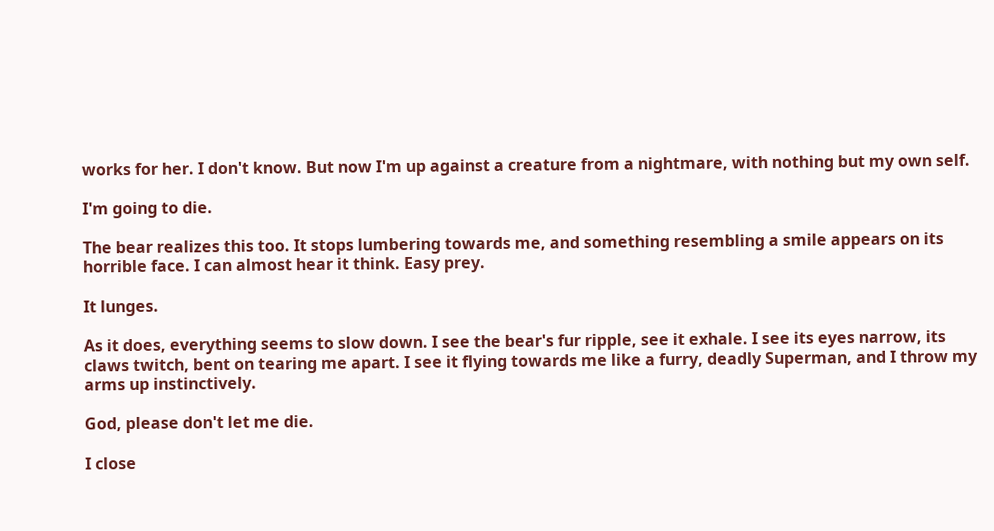works for her. I don't know. But now I'm up against a creature from a nightmare, with nothing but my own self.

I'm going to die.

The bear realizes this too. It stops lumbering towards me, and something resembling a smile appears on its horrible face. I can almost hear it think. Easy prey.

It lunges.

As it does, everything seems to slow down. I see the bear's fur ripple, see it exhale. I see its eyes narrow, its claws twitch, bent on tearing me apart. I see it flying towards me like a furry, deadly Superman, and I throw my arms up instinctively.

God, please don't let me die.

I close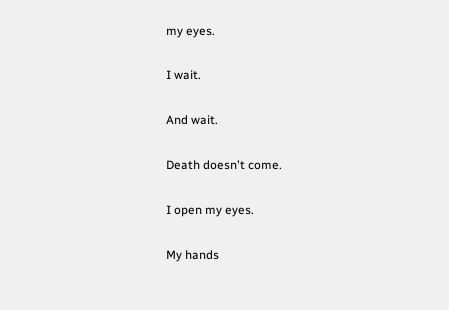my eyes.

I wait.

And wait.

Death doesn't come.

I open my eyes.

My hands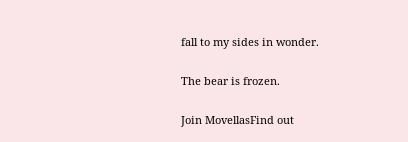fall to my sides in wonder.

The bear is frozen.

Join MovellasFind out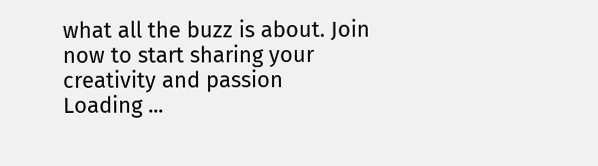what all the buzz is about. Join now to start sharing your creativity and passion
Loading ...